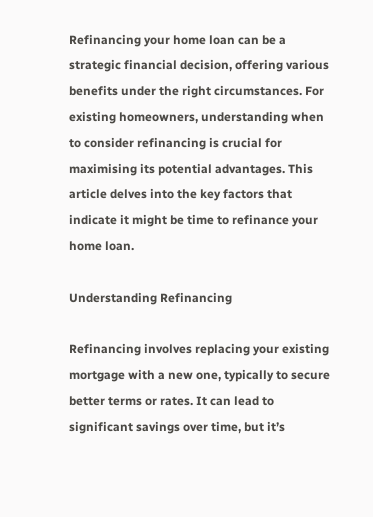Refinancing your home loan can be a strategic financial decision, offering various benefits under the right circumstances. For existing homeowners, understanding when to consider refinancing is crucial for maximising its potential advantages. This article delves into the key factors that indicate it might be time to refinance your home loan.

Understanding Refinancing

Refinancing involves replacing your existing mortgage with a new one, typically to secure better terms or rates. It can lead to significant savings over time, but it’s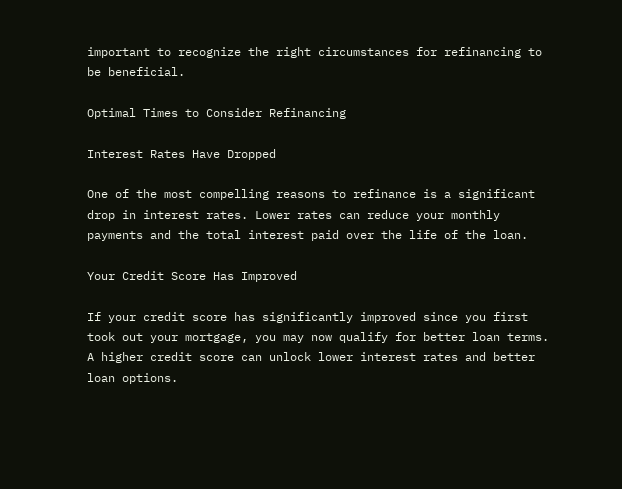important to recognize the right circumstances for refinancing to be beneficial.

Optimal Times to Consider Refinancing

Interest Rates Have Dropped

One of the most compelling reasons to refinance is a significant drop in interest rates. Lower rates can reduce your monthly payments and the total interest paid over the life of the loan.

Your Credit Score Has Improved

If your credit score has significantly improved since you first took out your mortgage, you may now qualify for better loan terms. A higher credit score can unlock lower interest rates and better loan options.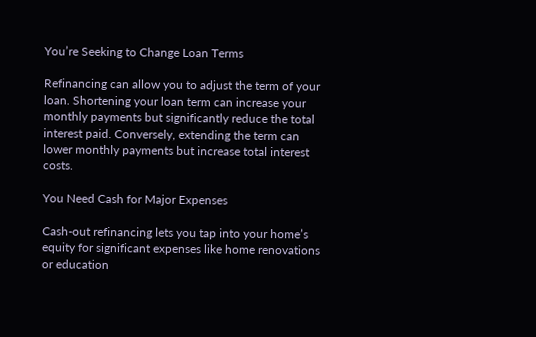You’re Seeking to Change Loan Terms

Refinancing can allow you to adjust the term of your loan. Shortening your loan term can increase your monthly payments but significantly reduce the total interest paid. Conversely, extending the term can lower monthly payments but increase total interest costs.

You Need Cash for Major Expenses

Cash-out refinancing lets you tap into your home’s equity for significant expenses like home renovations or education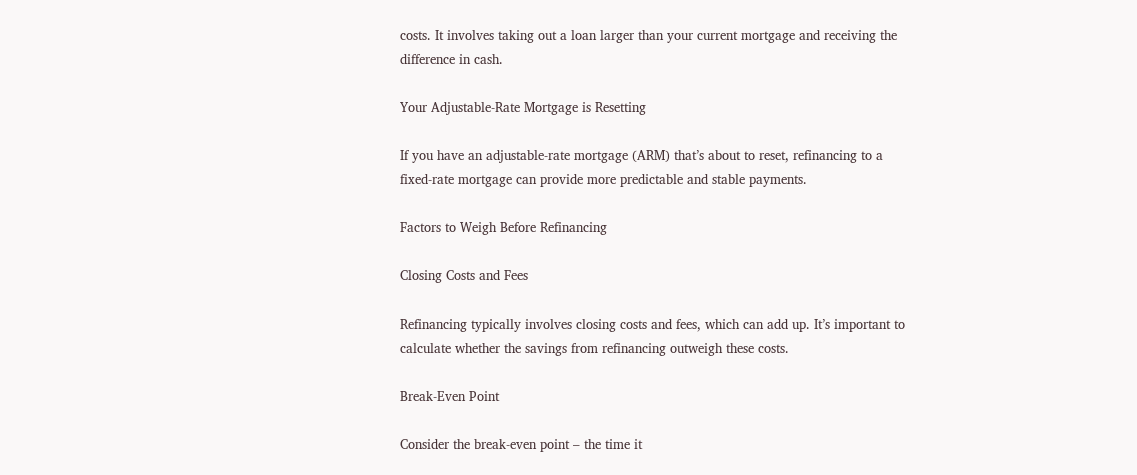costs. It involves taking out a loan larger than your current mortgage and receiving the difference in cash.

Your Adjustable-Rate Mortgage is Resetting

If you have an adjustable-rate mortgage (ARM) that’s about to reset, refinancing to a fixed-rate mortgage can provide more predictable and stable payments.

Factors to Weigh Before Refinancing

Closing Costs and Fees

Refinancing typically involves closing costs and fees, which can add up. It’s important to calculate whether the savings from refinancing outweigh these costs.

Break-Even Point

Consider the break-even point – the time it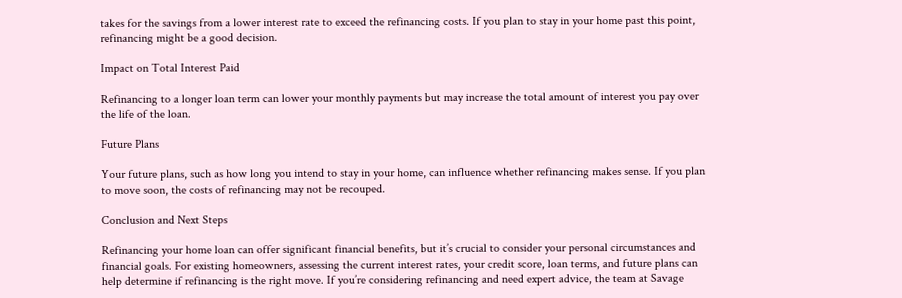takes for the savings from a lower interest rate to exceed the refinancing costs. If you plan to stay in your home past this point, refinancing might be a good decision.

Impact on Total Interest Paid

Refinancing to a longer loan term can lower your monthly payments but may increase the total amount of interest you pay over the life of the loan.

Future Plans

Your future plans, such as how long you intend to stay in your home, can influence whether refinancing makes sense. If you plan to move soon, the costs of refinancing may not be recouped.

Conclusion and Next Steps

Refinancing your home loan can offer significant financial benefits, but it’s crucial to consider your personal circumstances and financial goals. For existing homeowners, assessing the current interest rates, your credit score, loan terms, and future plans can help determine if refinancing is the right move. If you’re considering refinancing and need expert advice, the team at Savage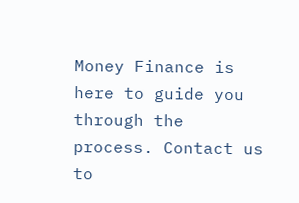Money Finance is here to guide you through the process. Contact us to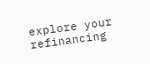explore your refinancing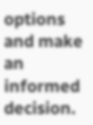options and make an informed decision.